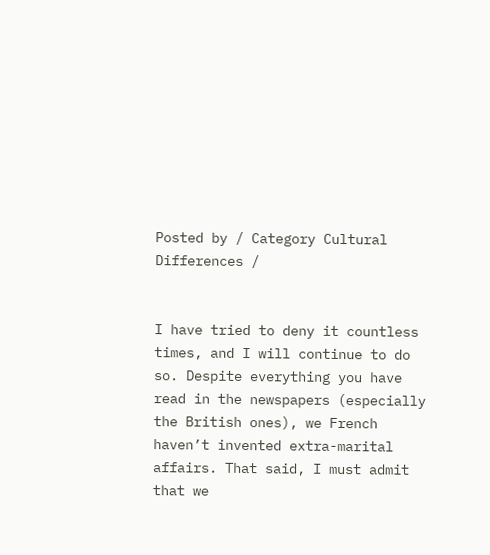Posted by / Category Cultural Differences /


I have tried to deny it countless times, and I will continue to do so. Despite everything you have read in the newspapers (especially the British ones), we French haven’t invented extra-marital affairs. That said, I must admit that we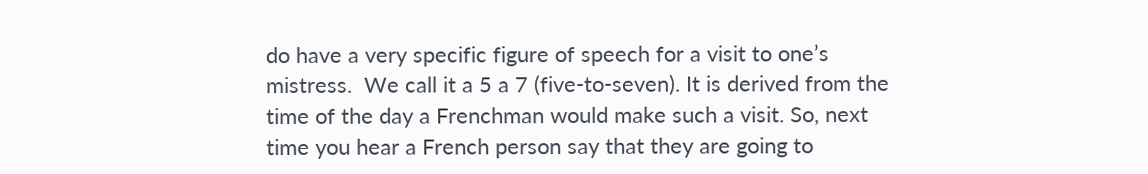do have a very specific figure of speech for a visit to one’s mistress.  We call it a 5 a 7 (five-to-seven). It is derived from the time of the day a Frenchman would make such a visit. So, next time you hear a French person say that they are going to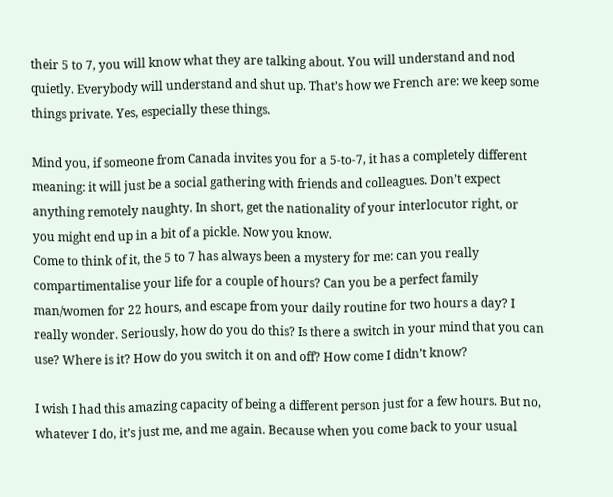their 5 to 7, you will know what they are talking about. You will understand and nod quietly. Everybody will understand and shut up. That’s how we French are: we keep some things private. Yes, especially these things.

Mind you, if someone from Canada invites you for a 5-to-7, it has a completely different meaning: it will just be a social gathering with friends and colleagues. Don’t expect anything remotely naughty. In short, get the nationality of your interlocutor right, or you might end up in a bit of a pickle. Now you know.
Come to think of it, the 5 to 7 has always been a mystery for me: can you really compartimentalise your life for a couple of hours? Can you be a perfect family man/women for 22 hours, and escape from your daily routine for two hours a day? I really wonder. Seriously, how do you do this? Is there a switch in your mind that you can use? Where is it? How do you switch it on and off? How come I didn’t know?

I wish I had this amazing capacity of being a different person just for a few hours. But no, whatever I do, it’s just me, and me again. Because when you come back to your usual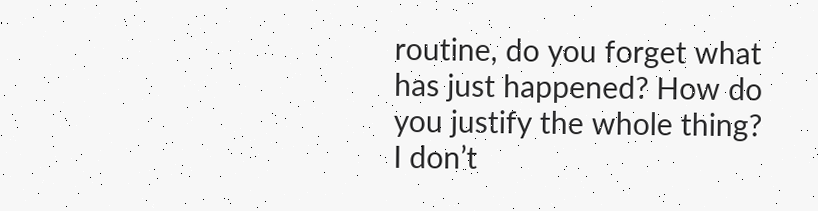routine, do you forget what has just happened? How do you justify the whole thing? I don’t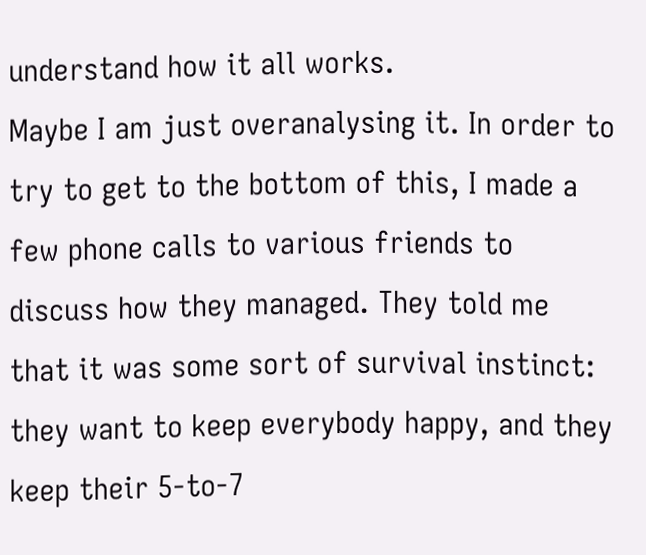understand how it all works.
Maybe I am just overanalysing it. In order to try to get to the bottom of this, I made a few phone calls to various friends to discuss how they managed. They told me that it was some sort of survival instinct: they want to keep everybody happy, and they keep their 5-to-7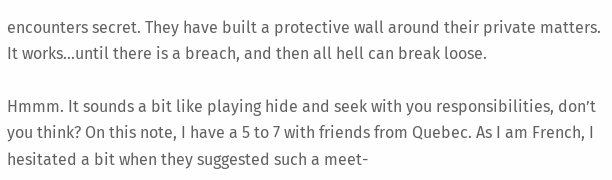encounters secret. They have built a protective wall around their private matters. It works…until there is a breach, and then all hell can break loose.

Hmmm. It sounds a bit like playing hide and seek with you responsibilities, don’t you think? On this note, I have a 5 to 7 with friends from Quebec. As I am French, I hesitated a bit when they suggested such a meet-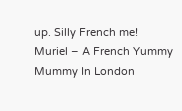up. Silly French me!
Muriel – A French Yummy Mummy In London